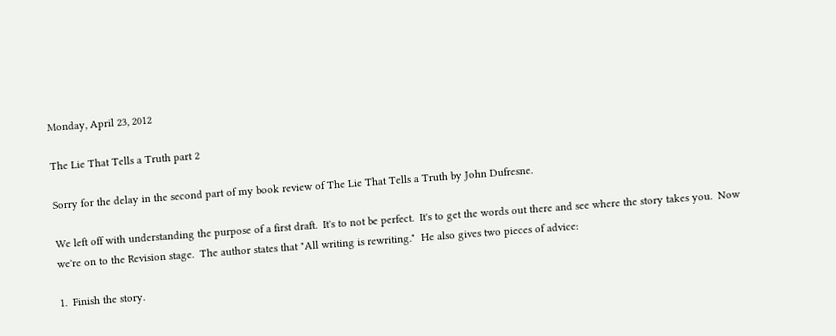Monday, April 23, 2012

The Lie That Tells a Truth part 2

Sorry for the delay in the second part of my book review of The Lie That Tells a Truth by John Dufresne.

We left off with understanding the purpose of a first draft.  It's to not be perfect.  It's to get the words out there and see where the story takes you.  Now we're on to the Revision stage.  The author states that "All writing is rewriting."  He also gives two pieces of advice:

1.  Finish the story.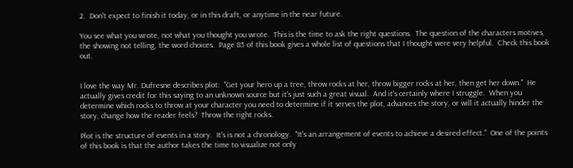2.  Don't expect to finish it today, or in this draft, or anytime in the near future.

You see what you wrote, not what you thought you wrote.  This is the time to ask the right questions.  The question of the characters motives, the showing not telling, the word choices.  Page 85 of this book gives a whole list of questions that I thought were very helpful.  Check this book out.


I love the way Mr. Dufresne describes plot:  "Get your hero up a tree, throw rocks at her, throw bigger rocks at her, then get her down."  He actually gives credit for this saying to an unknown source but it's just such a great visual.  And it's certainly where I struggle.  When you determine which rocks to throw at your character you need to determine if it serves the plot, advances the story, or will it actually hinder the story, change how the reader feels?  Throw the right rocks.

Plot is the structure of events in a story.  It's is not a chronology.  "It's an arrangement of events to achieve a desired effect."  One of the points of this book is that the author takes the time to visualize not only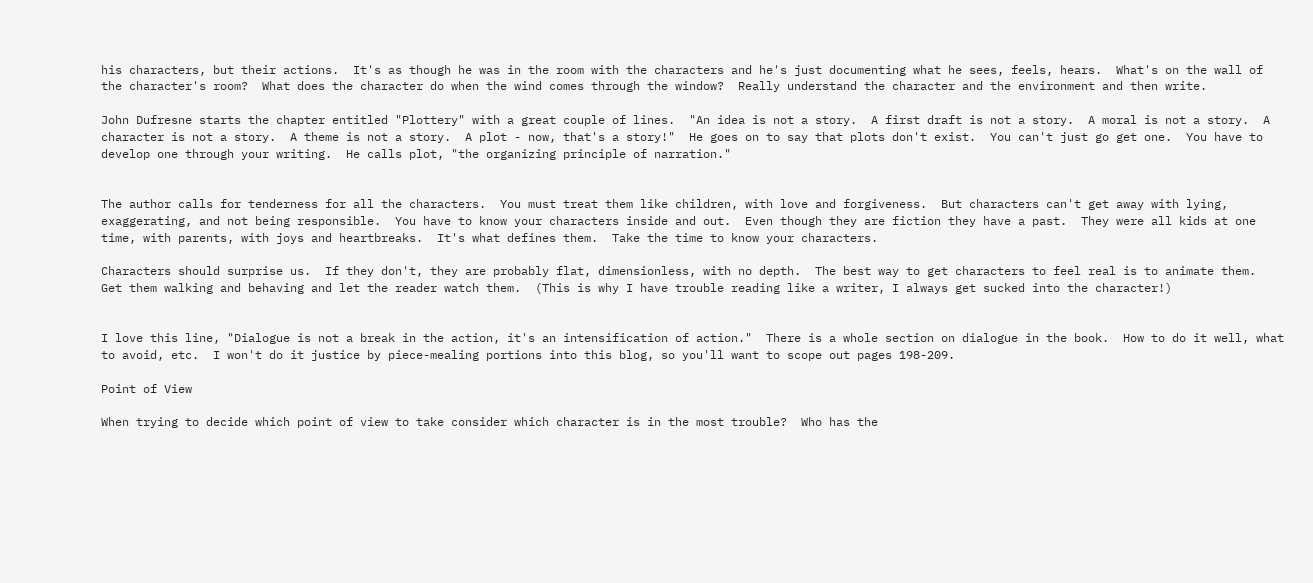his characters, but their actions.  It's as though he was in the room with the characters and he's just documenting what he sees, feels, hears.  What's on the wall of the character's room?  What does the character do when the wind comes through the window?  Really understand the character and the environment and then write.

John Dufresne starts the chapter entitled "Plottery" with a great couple of lines.  "An idea is not a story.  A first draft is not a story.  A moral is not a story.  A character is not a story.  A theme is not a story.  A plot - now, that's a story!"  He goes on to say that plots don't exist.  You can't just go get one.  You have to develop one through your writing.  He calls plot, "the organizing principle of narration."


The author calls for tenderness for all the characters.  You must treat them like children, with love and forgiveness.  But characters can't get away with lying, exaggerating, and not being responsible.  You have to know your characters inside and out.  Even though they are fiction they have a past.  They were all kids at one time, with parents, with joys and heartbreaks.  It's what defines them.  Take the time to know your characters.

Characters should surprise us.  If they don't, they are probably flat, dimensionless, with no depth.  The best way to get characters to feel real is to animate them.  Get them walking and behaving and let the reader watch them.  (This is why I have trouble reading like a writer, I always get sucked into the character!)


I love this line, "Dialogue is not a break in the action, it's an intensification of action."  There is a whole section on dialogue in the book.  How to do it well, what to avoid, etc.  I won't do it justice by piece-mealing portions into this blog, so you'll want to scope out pages 198-209.

Point of View

When trying to decide which point of view to take consider which character is in the most trouble?  Who has the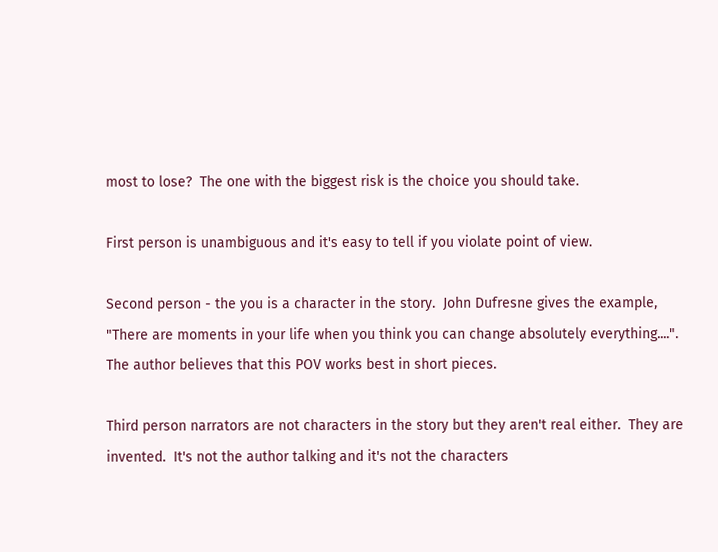most to lose?  The one with the biggest risk is the choice you should take.

First person is unambiguous and it's easy to tell if you violate point of view.

Second person - the you is a character in the story.  John Dufresne gives the example, "There are moments in your life when you think you can change absolutely everything....".  The author believes that this POV works best in short pieces.

Third person narrators are not characters in the story but they aren't real either.  They are invented.  It's not the author talking and it's not the characters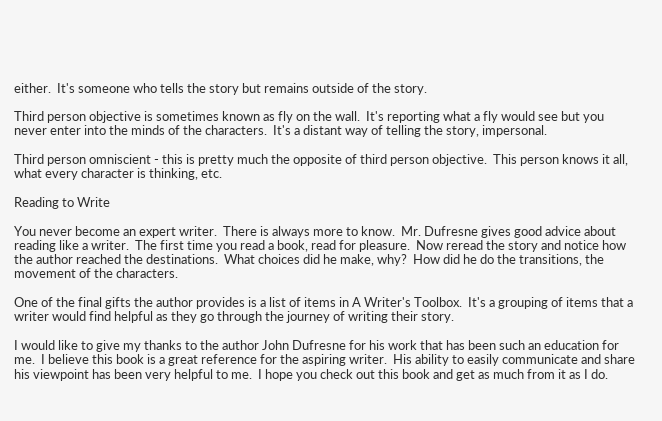either.  It's someone who tells the story but remains outside of the story.

Third person objective is sometimes known as fly on the wall.  It's reporting what a fly would see but you never enter into the minds of the characters.  It's a distant way of telling the story, impersonal.

Third person omniscient - this is pretty much the opposite of third person objective.  This person knows it all, what every character is thinking, etc.

Reading to Write

You never become an expert writer.  There is always more to know.  Mr. Dufresne gives good advice about reading like a writer.  The first time you read a book, read for pleasure.  Now reread the story and notice how the author reached the destinations.  What choices did he make, why?  How did he do the transitions, the movement of the characters.

One of the final gifts the author provides is a list of items in A Writer's Toolbox.  It's a grouping of items that a writer would find helpful as they go through the journey of writing their story.

I would like to give my thanks to the author John Dufresne for his work that has been such an education for me.  I believe this book is a great reference for the aspiring writer.  His ability to easily communicate and share his viewpoint has been very helpful to me.  I hope you check out this book and get as much from it as I do.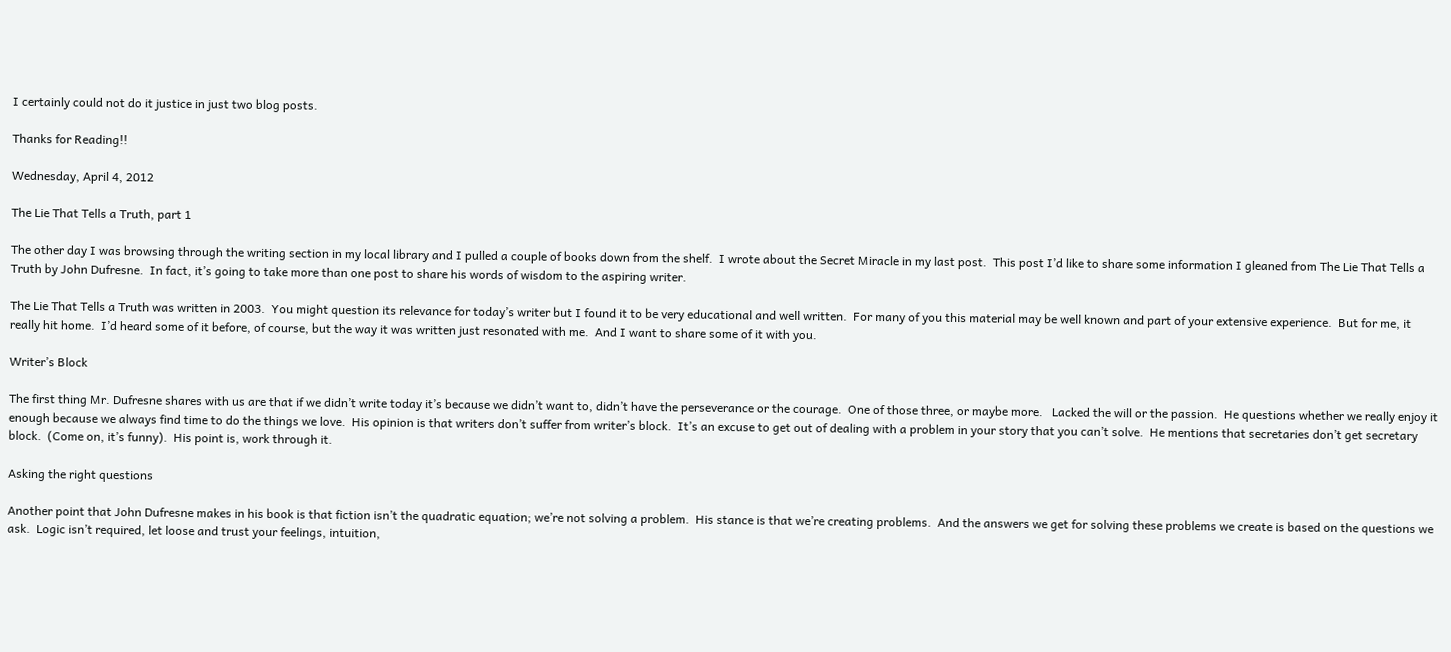I certainly could not do it justice in just two blog posts.

Thanks for Reading!!

Wednesday, April 4, 2012

The Lie That Tells a Truth, part 1

The other day I was browsing through the writing section in my local library and I pulled a couple of books down from the shelf.  I wrote about the Secret Miracle in my last post.  This post I’d like to share some information I gleaned from The Lie That Tells a Truth by John Dufresne.  In fact, it’s going to take more than one post to share his words of wisdom to the aspiring writer.

The Lie That Tells a Truth was written in 2003.  You might question its relevance for today’s writer but I found it to be very educational and well written.  For many of you this material may be well known and part of your extensive experience.  But for me, it really hit home.  I’d heard some of it before, of course, but the way it was written just resonated with me.  And I want to share some of it with you.

Writer’s Block

The first thing Mr. Dufresne shares with us are that if we didn’t write today it’s because we didn’t want to, didn’t have the perseverance or the courage.  One of those three, or maybe more.   Lacked the will or the passion.  He questions whether we really enjoy it enough because we always find time to do the things we love.  His opinion is that writers don’t suffer from writer’s block.  It’s an excuse to get out of dealing with a problem in your story that you can’t solve.  He mentions that secretaries don’t get secretary block.  (Come on, it’s funny).  His point is, work through it.

Asking the right questions

Another point that John Dufresne makes in his book is that fiction isn’t the quadratic equation; we’re not solving a problem.  His stance is that we’re creating problems.  And the answers we get for solving these problems we create is based on the questions we ask.  Logic isn’t required, let loose and trust your feelings, intuition,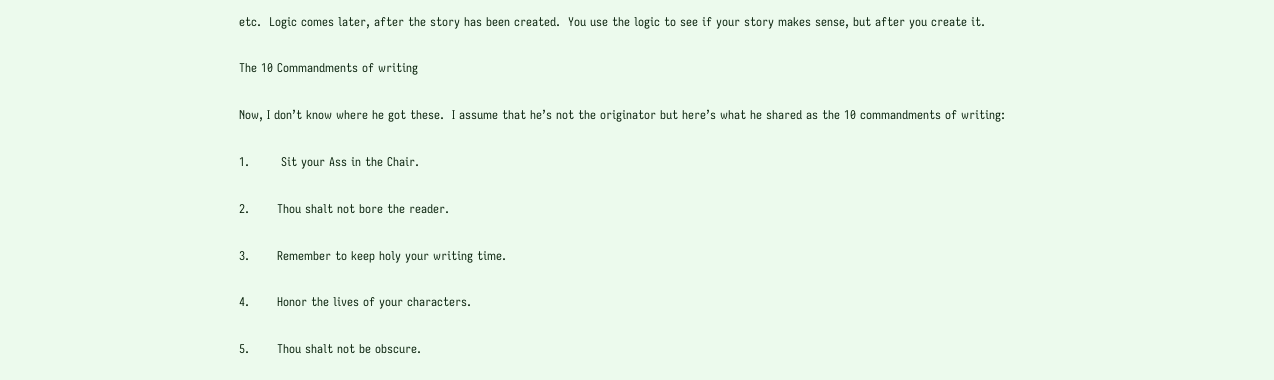etc.  Logic comes later, after the story has been created.  You use the logic to see if your story makes sense, but after you create it.

The 10 Commandments of writing

Now, I don’t know where he got these.  I assume that he’s not the originator but here’s what he shared as the 10 commandments of writing:

1.        Sit your Ass in the Chair.

2.       Thou shalt not bore the reader.

3.       Remember to keep holy your writing time.

4.       Honor the lives of your characters.

5.       Thou shalt not be obscure.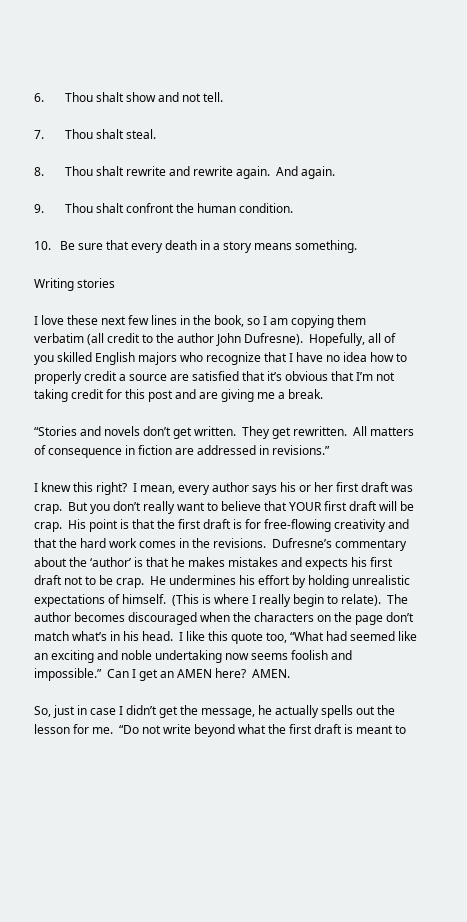6.       Thou shalt show and not tell.

7.       Thou shalt steal.

8.       Thou shalt rewrite and rewrite again.  And again.

9.       Thou shalt confront the human condition.

10.   Be sure that every death in a story means something.

Writing stories

I love these next few lines in the book, so I am copying them verbatim (all credit to the author John Dufresne).  Hopefully, all of you skilled English majors who recognize that I have no idea how to properly credit a source are satisfied that it’s obvious that I’m not taking credit for this post and are giving me a break.

“Stories and novels don’t get written.  They get rewritten.  All matters of consequence in fiction are addressed in revisions.”

I knew this right?  I mean, every author says his or her first draft was crap.  But you don’t really want to believe that YOUR first draft will be crap.  His point is that the first draft is for free-flowing creativity and that the hard work comes in the revisions.  Dufresne’s commentary about the ‘author’ is that he makes mistakes and expects his first draft not to be crap.  He undermines his effort by holding unrealistic expectations of himself.  (This is where I really begin to relate).  The author becomes discouraged when the characters on the page don’t match what’s in his head.  I like this quote too, “What had seemed like an exciting and noble undertaking now seems foolish and impossible.”  Can I get an AMEN here?  AMEN.

So, just in case I didn’t get the message, he actually spells out the lesson for me.  “Do not write beyond what the first draft is meant to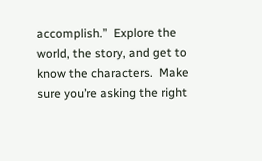accomplish.”  Explore the world, the story, and get to know the characters.  Make sure you’re asking the right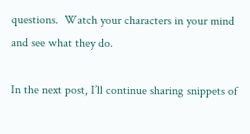questions.  Watch your characters in your mind and see what they do.

In the next post, I’ll continue sharing snippets of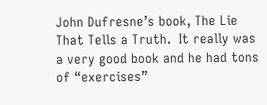John Dufresne’s book, The Lie That Tells a Truth.  It really was a very good book and he had tons of “exercises”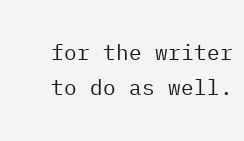for the writer to do as well.